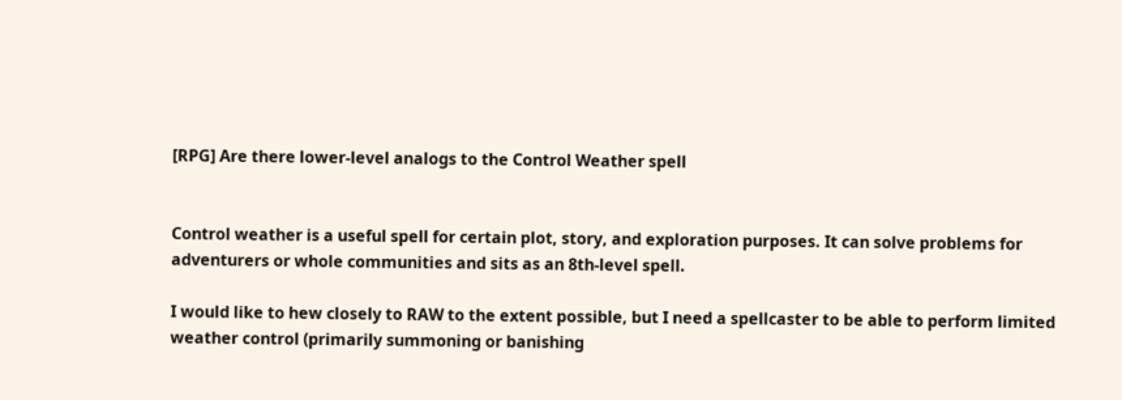[RPG] Are there lower-level analogs to the Control Weather spell


Control weather is a useful spell for certain plot, story, and exploration purposes. It can solve problems for adventurers or whole communities and sits as an 8th-level spell.

I would like to hew closely to RAW to the extent possible, but I need a spellcaster to be able to perform limited weather control (primarily summoning or banishing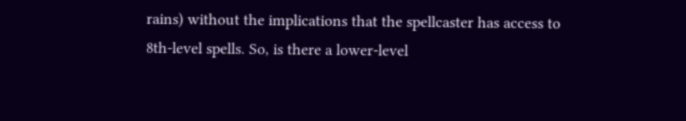rains) without the implications that the spellcaster has access to 8th-level spells. So, is there a lower-level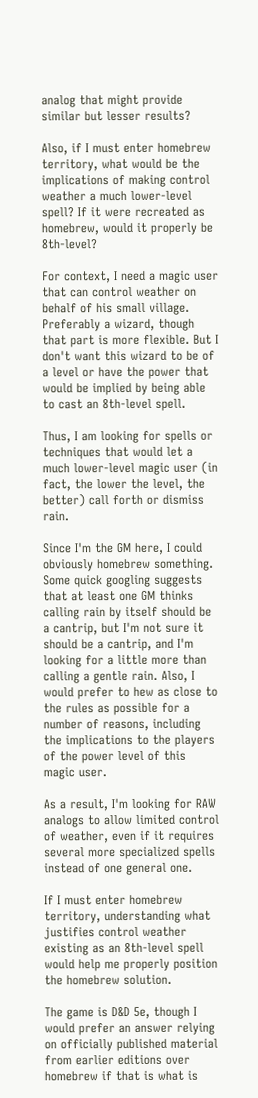analog that might provide similar but lesser results?

Also, if I must enter homebrew territory, what would be the implications of making control weather a much lower-level spell? If it were recreated as homebrew, would it properly be 8th-level?

For context, I need a magic user that can control weather on behalf of his small village. Preferably a wizard, though that part is more flexible. But I don't want this wizard to be of a level or have the power that would be implied by being able to cast an 8th-level spell.

Thus, I am looking for spells or techniques that would let a much lower-level magic user (in fact, the lower the level, the better) call forth or dismiss rain.

Since I'm the GM here, I could obviously homebrew something. Some quick googling suggests that at least one GM thinks calling rain by itself should be a cantrip, but I'm not sure it should be a cantrip, and I'm looking for a little more than calling a gentle rain. Also, I would prefer to hew as close to the rules as possible for a number of reasons, including the implications to the players of the power level of this magic user.

As a result, I'm looking for RAW analogs to allow limited control of weather, even if it requires several more specialized spells instead of one general one.

If I must enter homebrew territory, understanding what justifies control weather existing as an 8th-level spell would help me properly position the homebrew solution.

The game is D&D 5e, though I would prefer an answer relying on officially published material from earlier editions over homebrew if that is what is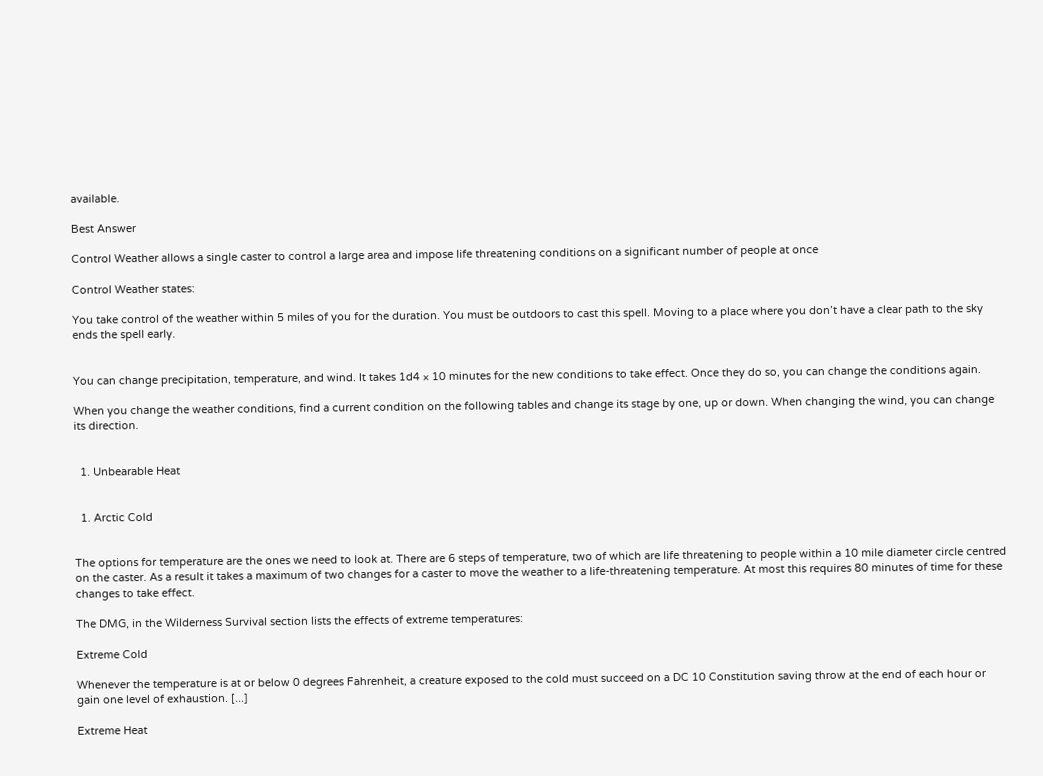available.

Best Answer

Control Weather allows a single caster to control a large area and impose life threatening conditions on a significant number of people at once

Control Weather states:

You take control of the weather within 5 miles of you for the duration. You must be outdoors to cast this spell. Moving to a place where you don’t have a clear path to the sky ends the spell early.


You can change precipitation, temperature, and wind. It takes 1d4 × 10 minutes for the new conditions to take effect. Once they do so, you can change the conditions again.

When you change the weather conditions, find a current condition on the following tables and change its stage by one, up or down. When changing the wind, you can change its direction.


  1. Unbearable Heat


  1. Arctic Cold


The options for temperature are the ones we need to look at. There are 6 steps of temperature, two of which are life threatening to people within a 10 mile diameter circle centred on the caster. As a result it takes a maximum of two changes for a caster to move the weather to a life-threatening temperature. At most this requires 80 minutes of time for these changes to take effect.

The DMG, in the Wilderness Survival section lists the effects of extreme temperatures:

Extreme Cold

Whenever the temperature is at or below 0 degrees Fahrenheit, a creature exposed to the cold must succeed on a DC 10 Constitution saving throw at the end of each hour or gain one level of exhaustion. [...]

Extreme Heat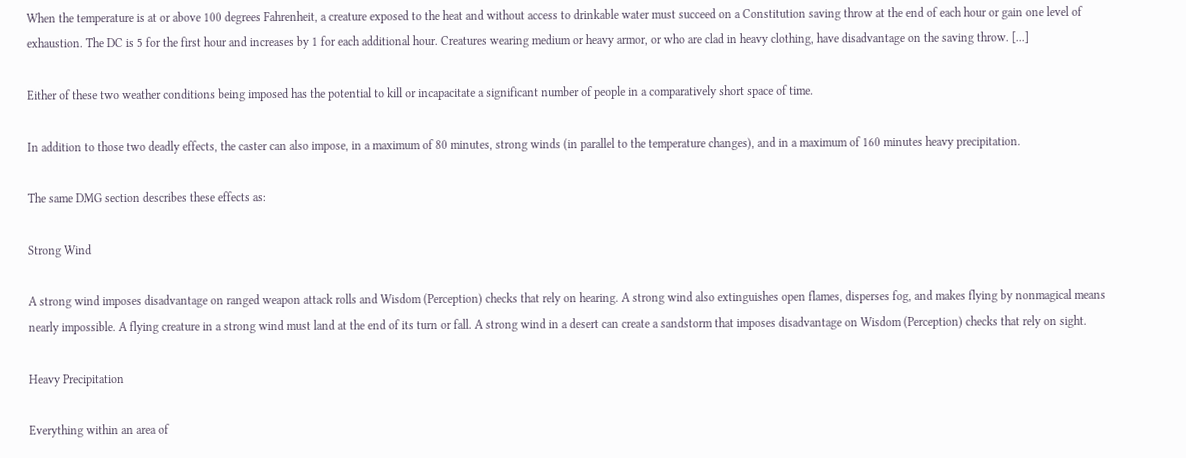When the temperature is at or above 100 degrees Fahrenheit, a creature exposed to the heat and without access to drinkable water must succeed on a Constitution saving throw at the end of each hour or gain one level of exhaustion. The DC is 5 for the first hour and increases by 1 for each additional hour. Creatures wearing medium or heavy armor, or who are clad in heavy clothing, have disadvantage on the saving throw. [...]

Either of these two weather conditions being imposed has the potential to kill or incapacitate a significant number of people in a comparatively short space of time.

In addition to those two deadly effects, the caster can also impose, in a maximum of 80 minutes, strong winds (in parallel to the temperature changes), and in a maximum of 160 minutes heavy precipitation.

The same DMG section describes these effects as:

Strong Wind

A strong wind imposes disadvantage on ranged weapon attack rolls and Wisdom (Perception) checks that rely on hearing. A strong wind also extinguishes open flames, disperses fog, and makes flying by nonmagical means nearly impossible. A flying creature in a strong wind must land at the end of its turn or fall. A strong wind in a desert can create a sandstorm that imposes disadvantage on Wisdom (Perception) checks that rely on sight.

Heavy Precipitation

Everything within an area of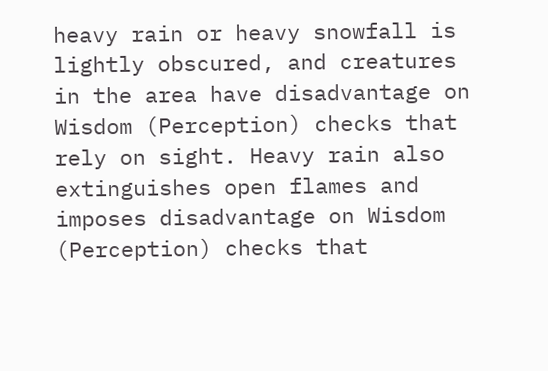heavy rain or heavy snowfall is lightly obscured, and creatures in the area have disadvantage on Wisdom (Perception) checks that rely on sight. Heavy rain also extinguishes open flames and imposes disadvantage on Wisdom (Perception) checks that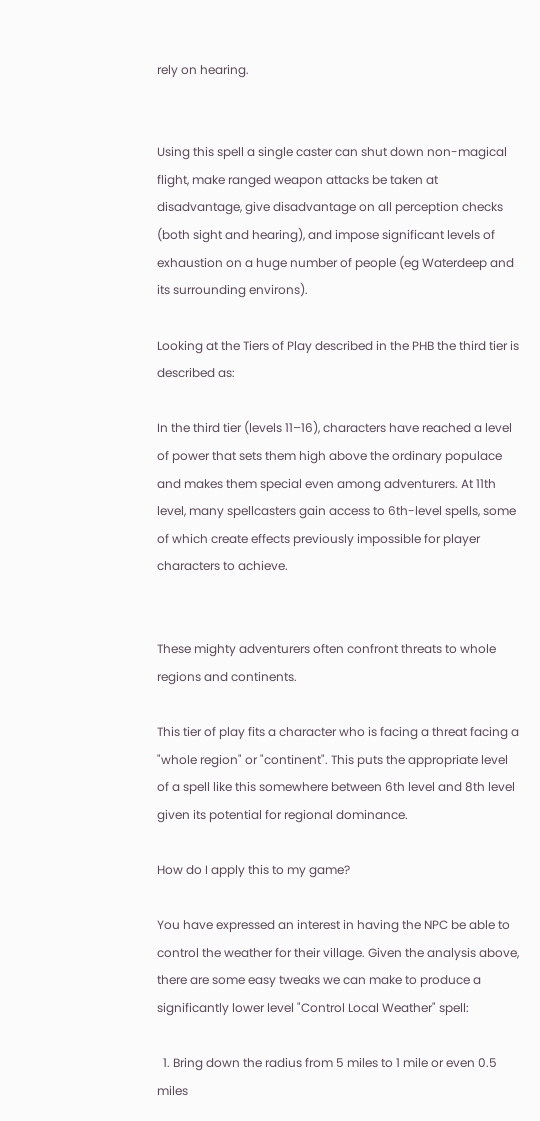rely on hearing.


Using this spell a single caster can shut down non-magical flight, make ranged weapon attacks be taken at disadvantage, give disadvantage on all perception checks (both sight and hearing), and impose significant levels of exhaustion on a huge number of people (eg Waterdeep and its surrounding environs).

Looking at the Tiers of Play described in the PHB the third tier is described as:

In the third tier (levels 11–16), characters have reached a level of power that sets them high above the ordinary populace and makes them special even among adventurers. At 11th level, many spellcasters gain access to 6th-level spells, some of which create effects previously impossible for player characters to achieve.


These mighty adventurers often confront threats to whole regions and continents.

This tier of play fits a character who is facing a threat facing a "whole region" or "continent". This puts the appropriate level of a spell like this somewhere between 6th level and 8th level given its potential for regional dominance.

How do I apply this to my game?

You have expressed an interest in having the NPC be able to control the weather for their village. Given the analysis above, there are some easy tweaks we can make to produce a significantly lower level "Control Local Weather" spell:

  1. Bring down the radius from 5 miles to 1 mile or even 0.5 miles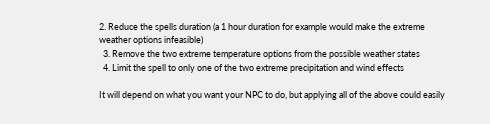2. Reduce the spells duration (a 1 hour duration for example would make the extreme weather options infeasible)
  3. Remove the two extreme temperature options from the possible weather states
  4. Limit the spell to only one of the two extreme precipitation and wind effects

It will depend on what you want your NPC to do, but applying all of the above could easily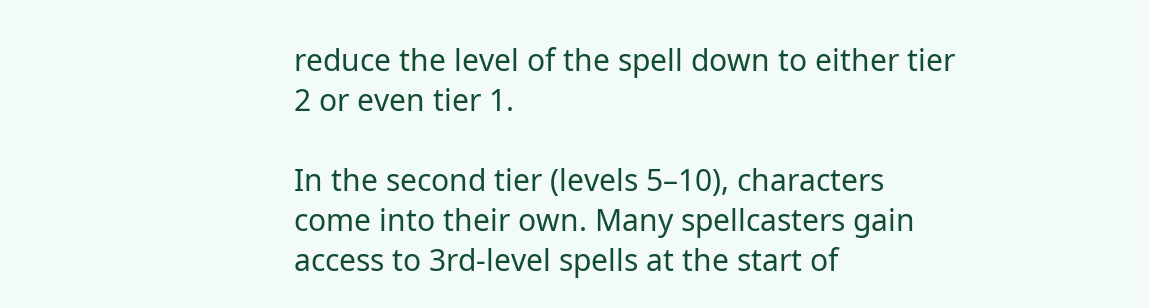reduce the level of the spell down to either tier 2 or even tier 1.

In the second tier (levels 5–10), characters come into their own. Many spellcasters gain access to 3rd-level spells at the start of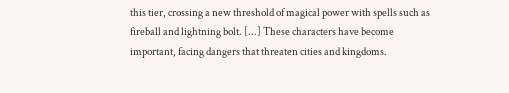this tier, crossing a new threshold of magical power with spells such as fireball and lightning bolt. [...] These characters have become important, facing dangers that threaten cities and kingdoms.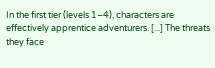In the first tier (levels 1–4), characters are effectively apprentice adventurers. [...] The threats they face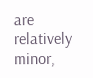are relatively minor,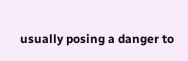usually posing a danger to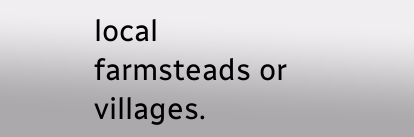local farmsteads or villages.